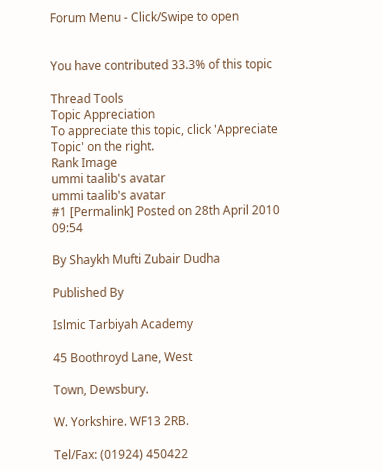Forum Menu - Click/Swipe to open


You have contributed 33.3% of this topic

Thread Tools
Topic Appreciation
To appreciate this topic, click 'Appreciate Topic' on the right.
Rank Image
ummi taalib's avatar
ummi taalib's avatar
#1 [Permalink] Posted on 28th April 2010 09:54

By Shaykh Mufti Zubair Dudha

Published By

Islmic Tarbiyah Academy

45 Boothroyd Lane, West

Town, Dewsbury.

W. Yorkshire. WF13 2RB.

Tel/Fax: (01924) 450422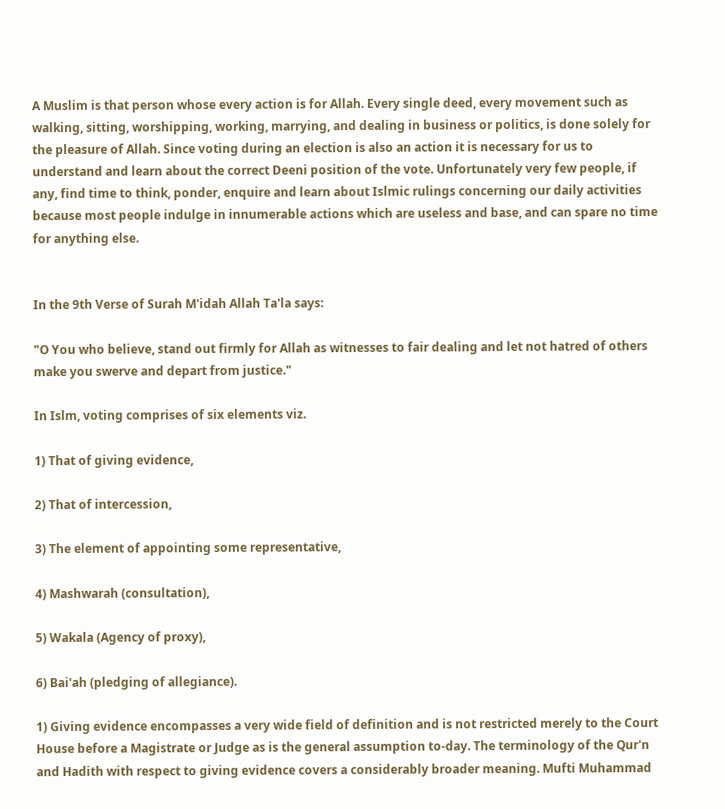A Muslim is that person whose every action is for Allah. Every single deed, every movement such as walking, sitting, worshipping, working, marrying, and dealing in business or politics, is done solely for the pleasure of Allah. Since voting during an election is also an action it is necessary for us to understand and learn about the correct Deeni position of the vote. Unfortunately very few people, if any, find time to think, ponder, enquire and learn about Islmic rulings concerning our daily activities because most people indulge in innumerable actions which are useless and base, and can spare no time for anything else.


In the 9th Verse of Surah M'idah Allah Ta'la says:

"O You who believe, stand out firmly for Allah as witnesses to fair dealing and let not hatred of others make you swerve and depart from justice."

In Islm, voting comprises of six elements viz.

1) That of giving evidence,

2) That of intercession,

3) The element of appointing some representative,

4) Mashwarah (consultation),

5) Wakala (Agency of proxy),

6) Bai'ah (pledging of allegiance).

1) Giving evidence encompasses a very wide field of definition and is not restricted merely to the Court House before a Magistrate or Judge as is the general assumption to-day. The terminology of the Qur'n and Hadith with respect to giving evidence covers a considerably broader meaning. Mufti Muhammad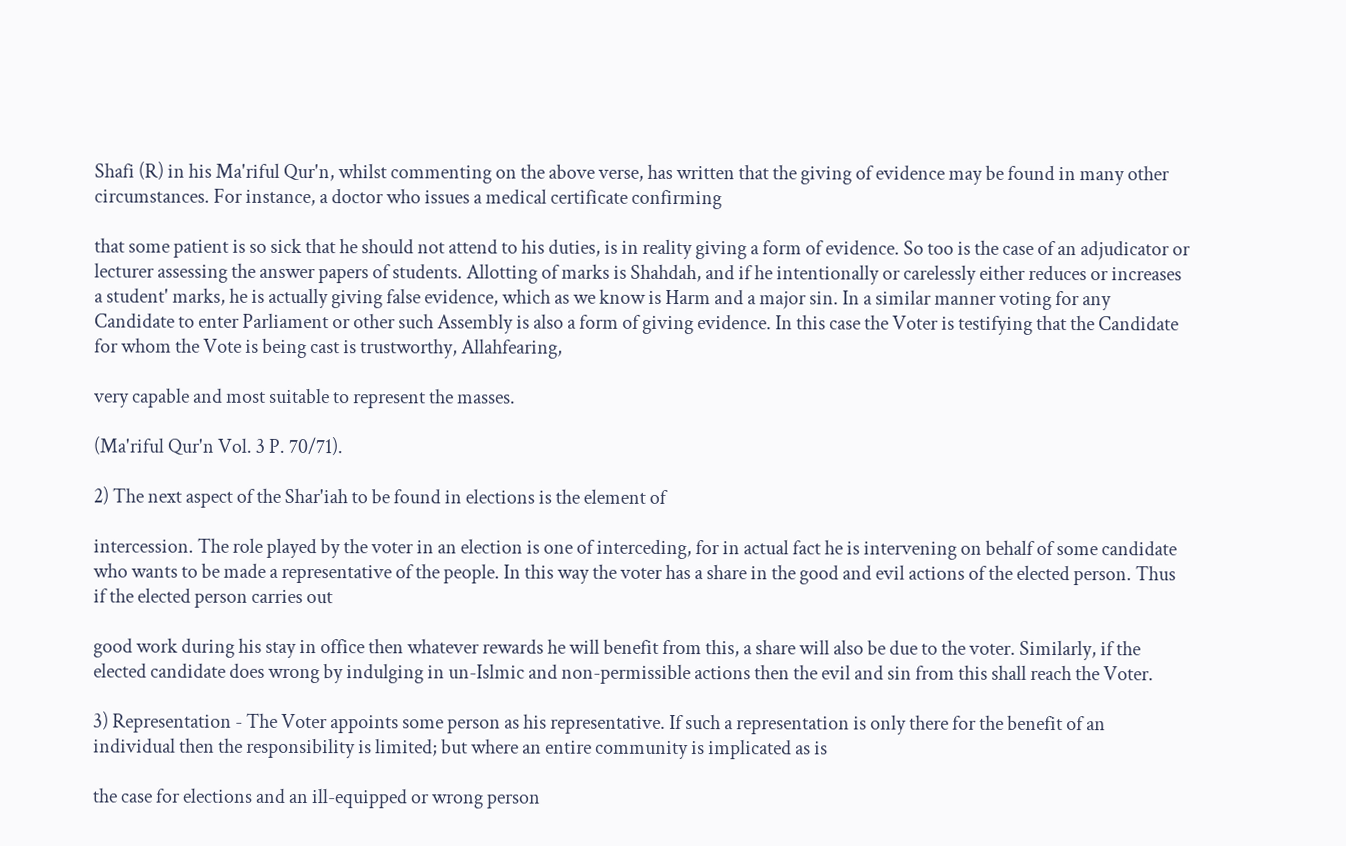Shafi (R) in his Ma'riful Qur'n, whilst commenting on the above verse, has written that the giving of evidence may be found in many other circumstances. For instance, a doctor who issues a medical certificate confirming

that some patient is so sick that he should not attend to his duties, is in reality giving a form of evidence. So too is the case of an adjudicator or lecturer assessing the answer papers of students. Allotting of marks is Shahdah, and if he intentionally or carelessly either reduces or increases a student' marks, he is actually giving false evidence, which as we know is Harm and a major sin. In a similar manner voting for any Candidate to enter Parliament or other such Assembly is also a form of giving evidence. In this case the Voter is testifying that the Candidate for whom the Vote is being cast is trustworthy, Allahfearing,

very capable and most suitable to represent the masses.

(Ma'riful Qur'n Vol. 3 P. 70/71).

2) The next aspect of the Shar'iah to be found in elections is the element of

intercession. The role played by the voter in an election is one of interceding, for in actual fact he is intervening on behalf of some candidate who wants to be made a representative of the people. In this way the voter has a share in the good and evil actions of the elected person. Thus if the elected person carries out

good work during his stay in office then whatever rewards he will benefit from this, a share will also be due to the voter. Similarly, if the elected candidate does wrong by indulging in un-Islmic and non-permissible actions then the evil and sin from this shall reach the Voter.

3) Representation - The Voter appoints some person as his representative. If such a representation is only there for the benefit of an individual then the responsibility is limited; but where an entire community is implicated as is

the case for elections and an ill-equipped or wrong person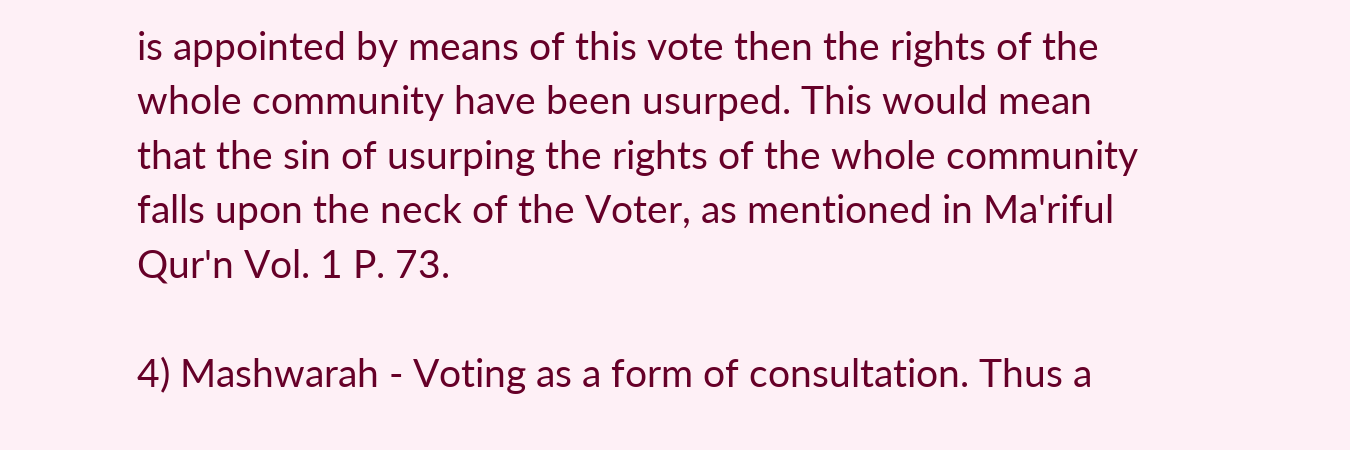is appointed by means of this vote then the rights of the whole community have been usurped. This would mean that the sin of usurping the rights of the whole community falls upon the neck of the Voter, as mentioned in Ma'riful Qur'n Vol. 1 P. 73.

4) Mashwarah - Voting as a form of consultation. Thus a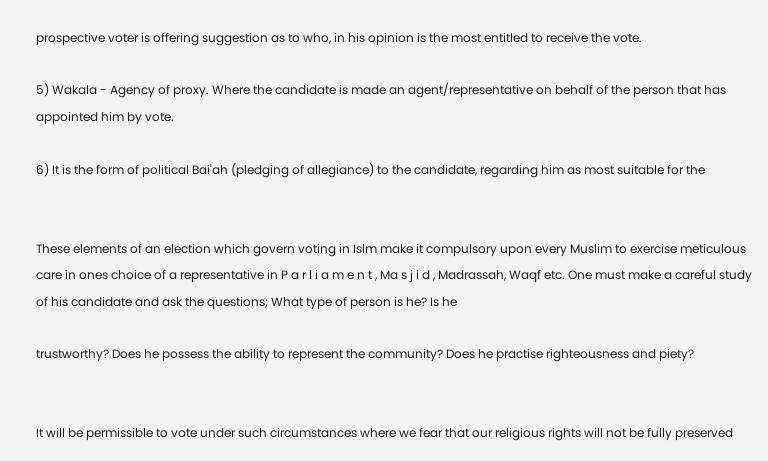prospective voter is offering suggestion as to who, in his opinion is the most entitled to receive the vote.

5) Wakala - Agency of proxy. Where the candidate is made an agent/representative on behalf of the person that has appointed him by vote.

6) It is the form of political Bai'ah (pledging of allegiance) to the candidate, regarding him as most suitable for the


These elements of an election which govern voting in Islm make it compulsory upon every Muslim to exercise meticulous care in ones choice of a representative in P a r l i a m e n t , Ma s j i d , Madrassah, Waqf etc. One must make a careful study of his candidate and ask the questions; What type of person is he? Is he

trustworthy? Does he possess the ability to represent the community? Does he practise righteousness and piety?


It will be permissible to vote under such circumstances where we fear that our religious rights will not be fully preserved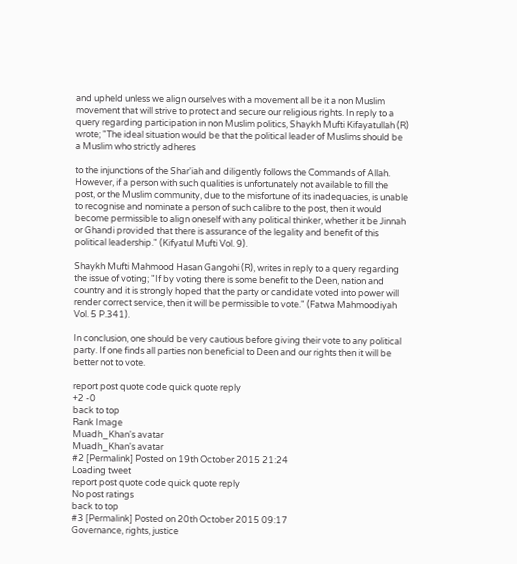and upheld unless we align ourselves with a movement all be it a non Muslim movement that will strive to protect and secure our religious rights. In reply to a query regarding participation in non Muslim politics, Shaykh Mufti Kifayatullah (R) wrote; "The ideal situation would be that the political leader of Muslims should be a Muslim who strictly adheres

to the injunctions of the Shar'iah and diligently follows the Commands of Allah. However, if a person with such qualities is unfortunately not available to fill the post, or the Muslim community, due to the misfortune of its inadequacies, is unable to recognise and nominate a person of such calibre to the post, then it would become permissible to align oneself with any political thinker, whether it be Jinnah or Ghandi provided that there is assurance of the legality and benefit of this political leadership." (Kifyatul Mufti Vol. 9).

Shaykh Mufti Mahmood Hasan Gangohi (R), writes in reply to a query regarding the issue of voting; "If by voting there is some benefit to the Deen, nation and country and it is strongly hoped that the party or candidate voted into power will render correct service, then it will be permissible to vote." (Fatwa Mahmoodiyah Vol. 5 P.341).

In conclusion, one should be very cautious before giving their vote to any political party. If one finds all parties non beneficial to Deen and our rights then it will be better not to vote.

report post quote code quick quote reply
+2 -0
back to top
Rank Image
Muadh_Khan's avatar
Muadh_Khan's avatar
#2 [Permalink] Posted on 19th October 2015 21:24
Loading tweet
report post quote code quick quote reply
No post ratings
back to top
#3 [Permalink] Posted on 20th October 2015 09:17
Governance, rights, justice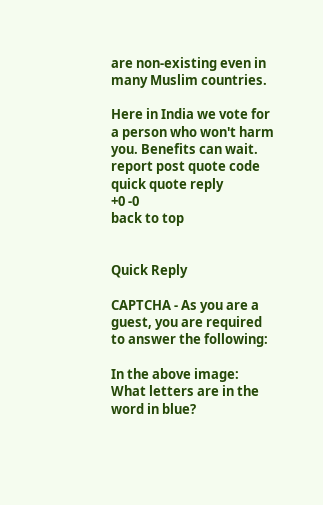are non-existing even in many Muslim countries.

Here in India we vote for a person who won't harm you. Benefits can wait.
report post quote code quick quote reply
+0 -0
back to top


Quick Reply

CAPTCHA - As you are a guest, you are required to answer the following:

In the above image: What letters are in the word in blue?